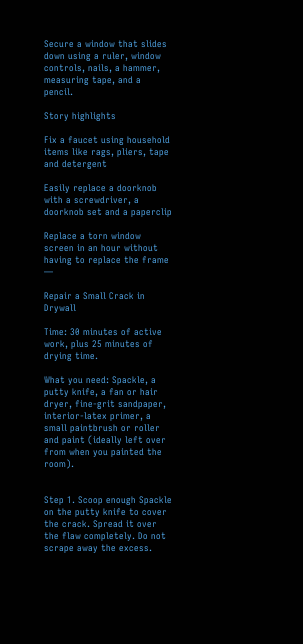Secure a window that slides down using a ruler, window controls, nails, a hammer, measuring tape, and a pencil.

Story highlights

Fix a faucet using household items like rags, pliers, tape and detergent

Easily replace a doorknob with a screwdriver, a doorknob set and a paperclip

Replace a torn window screen in an hour without having to replace the frame  —

Repair a Small Crack in Drywall

Time: 30 minutes of active work, plus 25 minutes of drying time.

What you need: Spackle, a putty knife, a fan or hair dryer, fine-grit sandpaper, interior-latex primer, a small paintbrush or roller and paint (ideally left over from when you painted the room).


Step 1. Scoop enough Spackle on the putty knife to cover the crack. Spread it over the flaw completely. Do not scrape away the excess.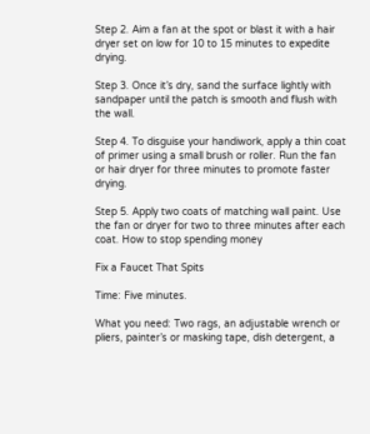Step 2. Aim a fan at the spot or blast it with a hair dryer set on low for 10 to 15 minutes to expedite drying.

Step 3. Once it’s dry, sand the surface lightly with sandpaper until the patch is smooth and flush with the wall.

Step 4. To disguise your handiwork, apply a thin coat of primer using a small brush or roller. Run the fan or hair dryer for three minutes to promote faster drying.

Step 5. Apply two coats of matching wall paint. Use the fan or dryer for two to three minutes after each coat. How to stop spending money

Fix a Faucet That Spits

Time: Five minutes.

What you need: Two rags, an adjustable wrench or pliers, painter’s or masking tape, dish detergent, a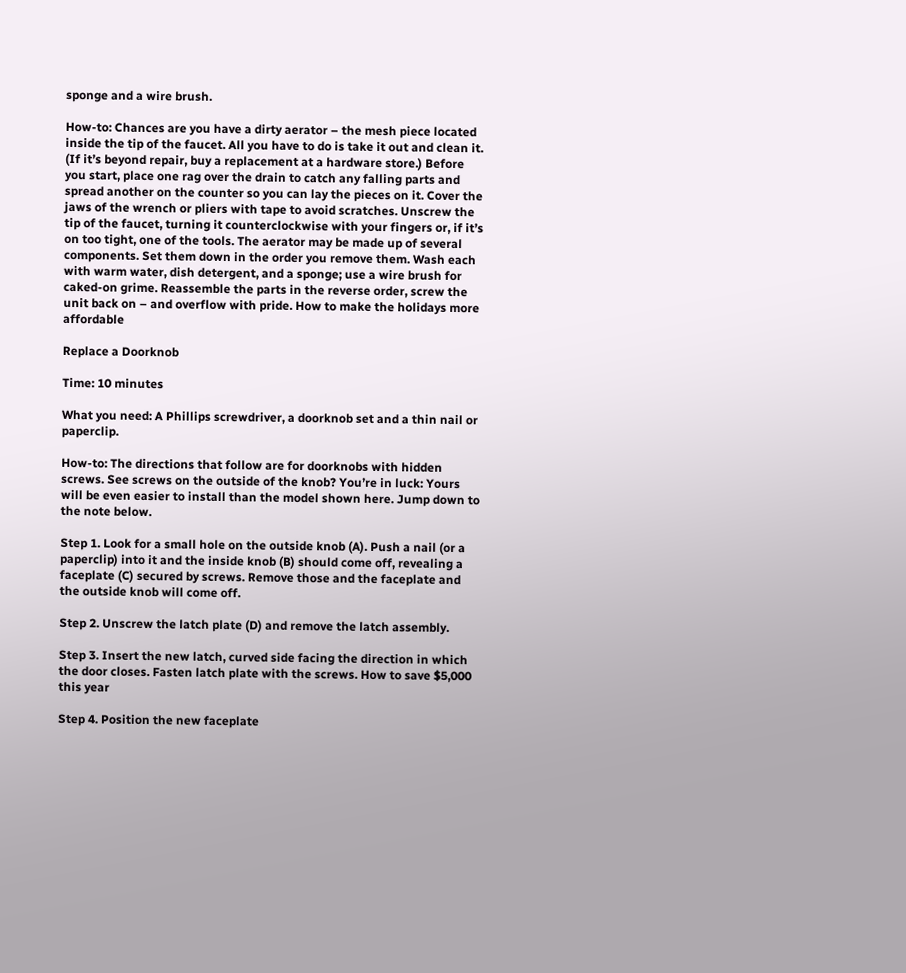sponge and a wire brush.

How-to: Chances are you have a dirty aerator – the mesh piece located inside the tip of the faucet. All you have to do is take it out and clean it. (If it’s beyond repair, buy a replacement at a hardware store.) Before you start, place one rag over the drain to catch any falling parts and spread another on the counter so you can lay the pieces on it. Cover the jaws of the wrench or pliers with tape to avoid scratches. Unscrew the tip of the faucet, turning it counterclockwise with your fingers or, if it’s on too tight, one of the tools. The aerator may be made up of several components. Set them down in the order you remove them. Wash each with warm water, dish detergent, and a sponge; use a wire brush for caked-on grime. Reassemble the parts in the reverse order, screw the unit back on – and overflow with pride. How to make the holidays more affordable

Replace a Doorknob

Time: 10 minutes

What you need: A Phillips screwdriver, a doorknob set and a thin nail or paperclip.

How-to: The directions that follow are for doorknobs with hidden screws. See screws on the outside of the knob? You’re in luck: Yours will be even easier to install than the model shown here. Jump down to the note below.

Step 1. Look for a small hole on the outside knob (A). Push a nail (or a paperclip) into it and the inside knob (B) should come off, revealing a faceplate (C) secured by screws. Remove those and the faceplate and the outside knob will come off.

Step 2. Unscrew the latch plate (D) and remove the latch assembly.

Step 3. Insert the new latch, curved side facing the direction in which the door closes. Fasten latch plate with the screws. How to save $5,000 this year

Step 4. Position the new faceplate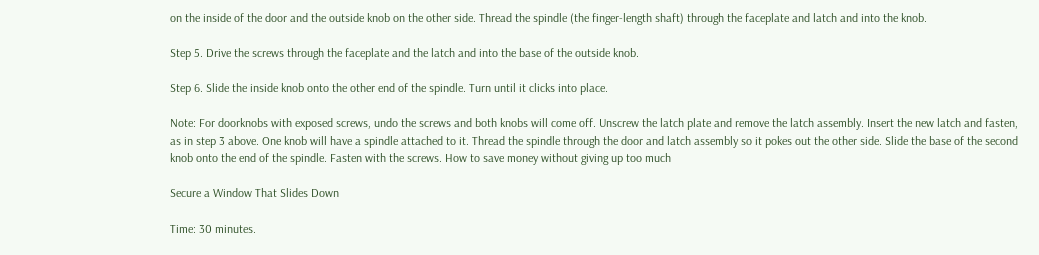on the inside of the door and the outside knob on the other side. Thread the spindle (the finger-length shaft) through the faceplate and latch and into the knob.

Step 5. Drive the screws through the faceplate and the latch and into the base of the outside knob.

Step 6. Slide the inside knob onto the other end of the spindle. Turn until it clicks into place.

Note: For doorknobs with exposed screws, undo the screws and both knobs will come off. Unscrew the latch plate and remove the latch assembly. Insert the new latch and fasten, as in step 3 above. One knob will have a spindle attached to it. Thread the spindle through the door and latch assembly so it pokes out the other side. Slide the base of the second knob onto the end of the spindle. Fasten with the screws. How to save money without giving up too much

Secure a Window That Slides Down

Time: 30 minutes.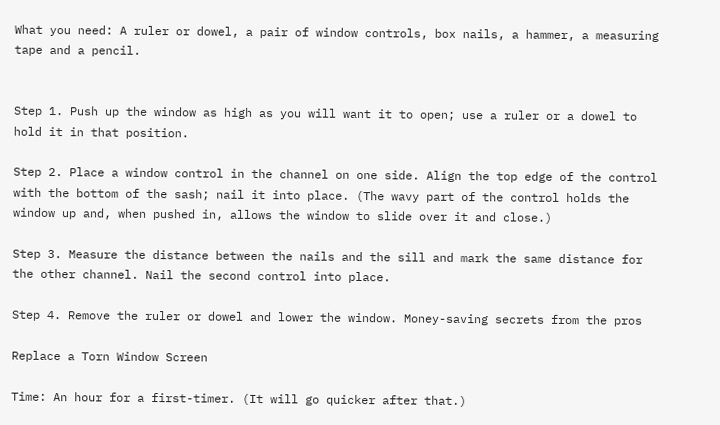What you need: A ruler or dowel, a pair of window controls, box nails, a hammer, a measuring tape and a pencil.


Step 1. Push up the window as high as you will want it to open; use a ruler or a dowel to hold it in that position.

Step 2. Place a window control in the channel on one side. Align the top edge of the control with the bottom of the sash; nail it into place. (The wavy part of the control holds the window up and, when pushed in, allows the window to slide over it and close.)

Step 3. Measure the distance between the nails and the sill and mark the same distance for the other channel. Nail the second control into place.

Step 4. Remove the ruler or dowel and lower the window. Money-saving secrets from the pros

Replace a Torn Window Screen

Time: An hour for a first-timer. (It will go quicker after that.)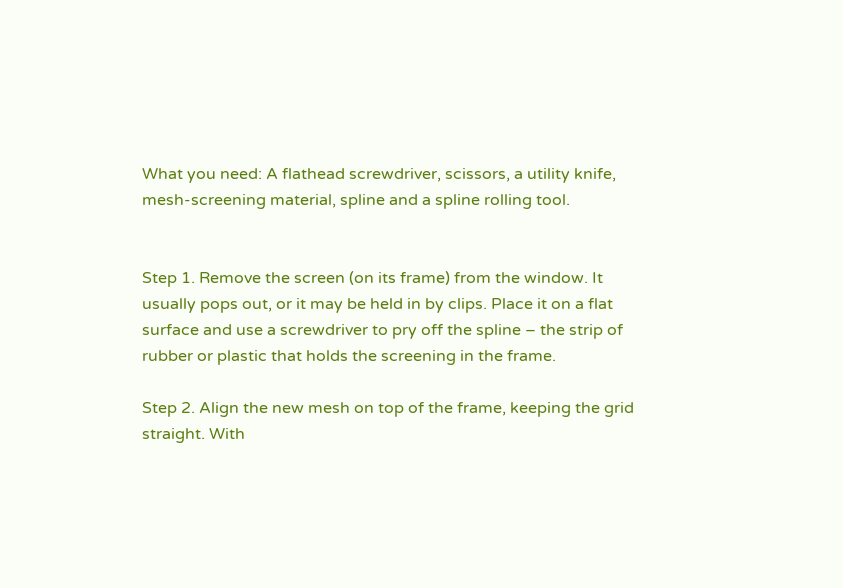What you need: A flathead screwdriver, scissors, a utility knife, mesh-screening material, spline and a spline rolling tool.


Step 1. Remove the screen (on its frame) from the window. It usually pops out, or it may be held in by clips. Place it on a flat surface and use a screwdriver to pry off the spline – the strip of rubber or plastic that holds the screening in the frame.

Step 2. Align the new mesh on top of the frame, keeping the grid straight. With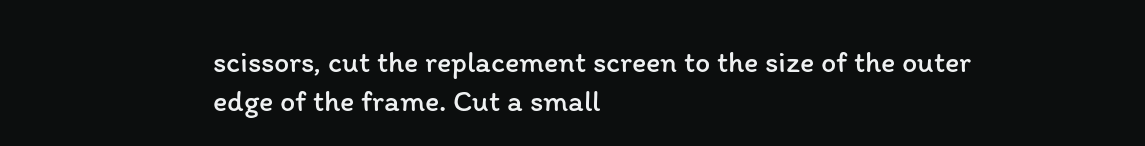scissors, cut the replacement screen to the size of the outer edge of the frame. Cut a small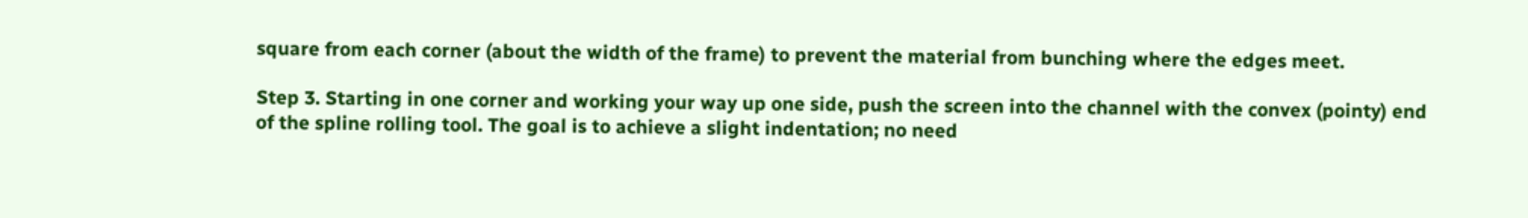square from each corner (about the width of the frame) to prevent the material from bunching where the edges meet.

Step 3. Starting in one corner and working your way up one side, push the screen into the channel with the convex (pointy) end of the spline rolling tool. The goal is to achieve a slight indentation; no need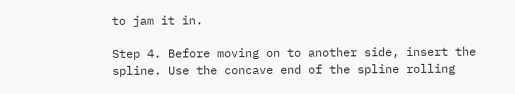to jam it in.

Step 4. Before moving on to another side, insert the spline. Use the concave end of the spline rolling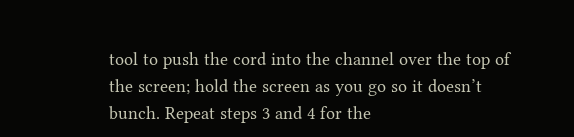tool to push the cord into the channel over the top of the screen; hold the screen as you go so it doesn’t bunch. Repeat steps 3 and 4 for the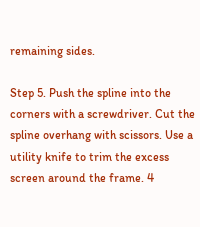remaining sides.

Step 5. Push the spline into the corners with a screwdriver. Cut the spline overhang with scissors. Use a utility knife to trim the excess screen around the frame. 4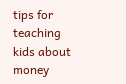tips for teaching kids about money